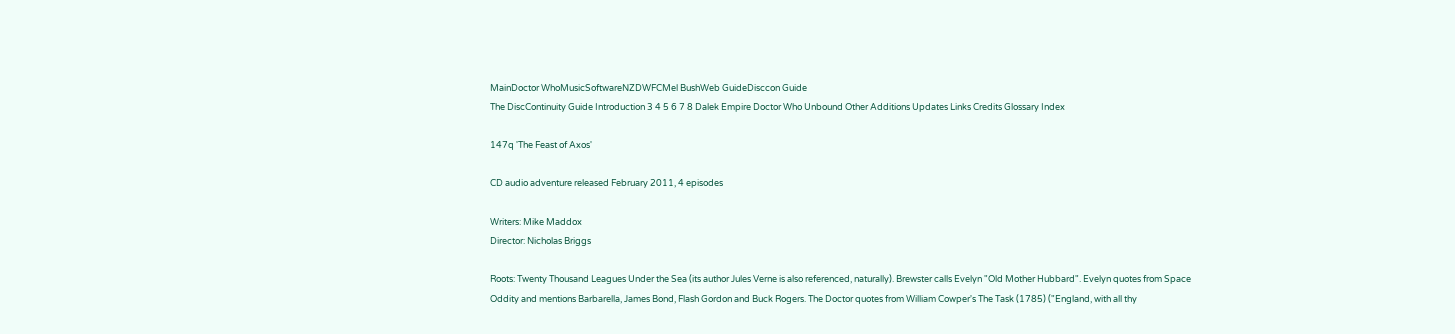MainDoctor WhoMusicSoftwareNZDWFCMel BushWeb GuideDisccon Guide
The DiscContinuity Guide Introduction 3 4 5 6 7 8 Dalek Empire Doctor Who Unbound Other Additions Updates Links Credits Glossary Index

147q 'The Feast of Axos'

CD audio adventure released February 2011, 4 episodes

Writers: Mike Maddox
Director: Nicholas Briggs

Roots: Twenty Thousand Leagues Under the Sea (its author Jules Verne is also referenced, naturally). Brewster calls Evelyn "Old Mother Hubbard". Evelyn quotes from Space Oddity and mentions Barbarella, James Bond, Flash Gordon and Buck Rogers. The Doctor quotes from William Cowper's The Task (1785) ("England, with all thy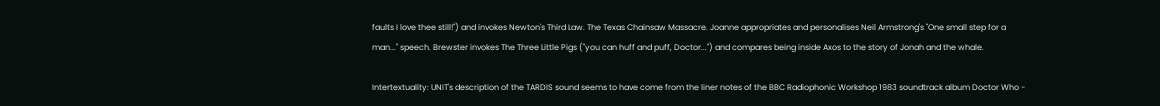faults I love thee still!") and invokes Newton's Third Law. The Texas Chainsaw Massacre. Joanne appropriates and personalises Neil Armstrong's "One small step for a man..." speech. Brewster invokes The Three Little Pigs ("you can huff and puff, Doctor...") and compares being inside Axos to the story of Jonah and the whale.

Intertextuality: UNIT's description of the TARDIS sound seems to have come from the liner notes of the BBC Radiophonic Workshop 1983 soundtrack album Doctor Who -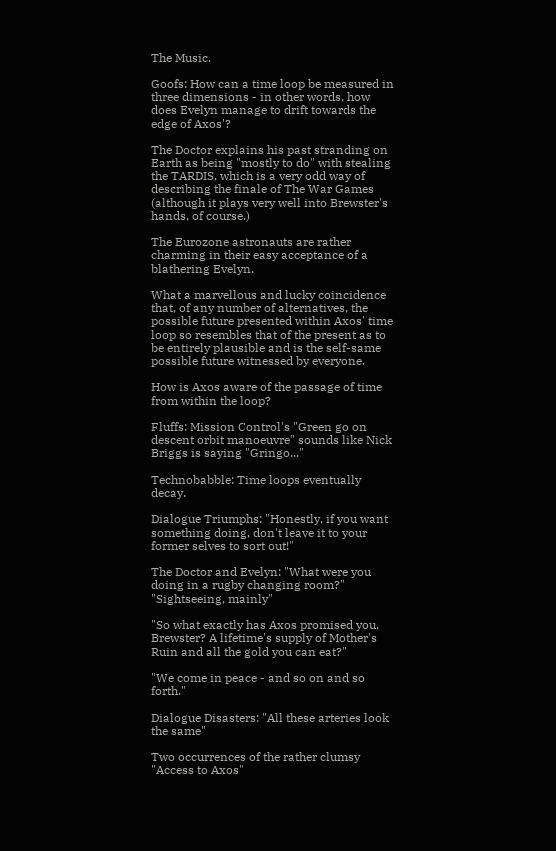The Music.

Goofs: How can a time loop be measured in three dimensions - in other words, how does Evelyn manage to drift towards the edge of Axos'?

The Doctor explains his past stranding on Earth as being "mostly to do" with stealing the TARDIS, which is a very odd way of describing the finale of The War Games (although it plays very well into Brewster's hands, of course.)

The Eurozone astronauts are rather charming in their easy acceptance of a blathering Evelyn.

What a marvellous and lucky coincidence that, of any number of alternatives, the possible future presented within Axos' time loop so resembles that of the present as to be entirely plausible and is the self-same possible future witnessed by everyone.

How is Axos aware of the passage of time from within the loop?

Fluffs: Mission Control's "Green go on descent orbit manoeuvre" sounds like Nick Briggs is saying "Gringo..."

Technobabble: Time loops eventually decay.

Dialogue Triumphs: "Honestly, if you want something doing, don't leave it to your former selves to sort out!"

The Doctor and Evelyn: "What were you doing in a rugby changing room?" "Sightseeing, mainly"

"So what exactly has Axos promised you, Brewster? A lifetime's supply of Mother's Ruin and all the gold you can eat?"

"We come in peace - and so on and so forth."

Dialogue Disasters: "All these arteries look the same"

Two occurrences of the rather clumsy "Access to Axos"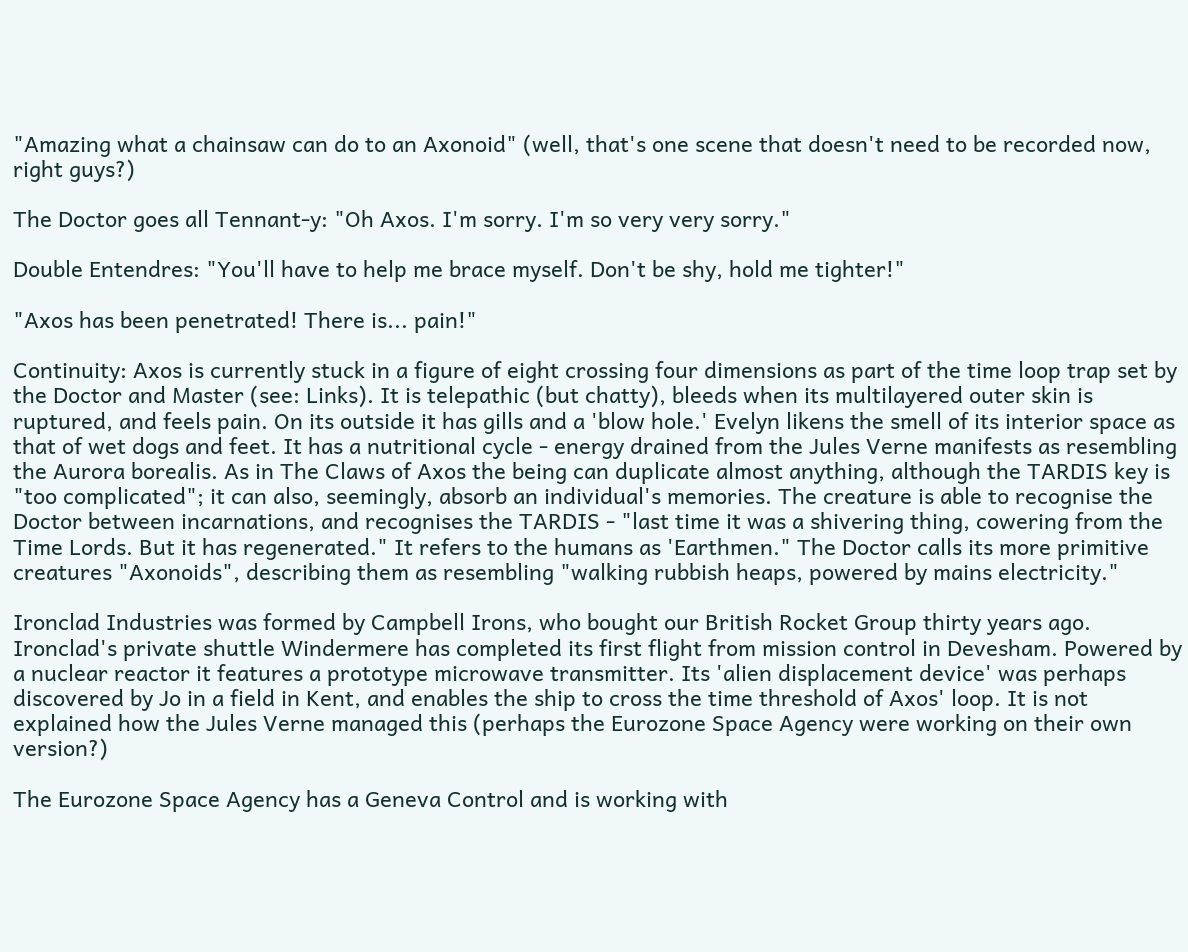"Amazing what a chainsaw can do to an Axonoid" (well, that's one scene that doesn't need to be recorded now, right guys?)

The Doctor goes all Tennant-y: "Oh Axos. I'm sorry. I'm so very very sorry."

Double Entendres: "You'll have to help me brace myself. Don't be shy, hold me tighter!"

"Axos has been penetrated! There is... pain!"

Continuity: Axos is currently stuck in a figure of eight crossing four dimensions as part of the time loop trap set by the Doctor and Master (see: Links). It is telepathic (but chatty), bleeds when its multilayered outer skin is ruptured, and feels pain. On its outside it has gills and a 'blow hole.' Evelyn likens the smell of its interior space as that of wet dogs and feet. It has a nutritional cycle - energy drained from the Jules Verne manifests as resembling the Aurora borealis. As in The Claws of Axos the being can duplicate almost anything, although the TARDIS key is "too complicated"; it can also, seemingly, absorb an individual's memories. The creature is able to recognise the Doctor between incarnations, and recognises the TARDIS - "last time it was a shivering thing, cowering from the Time Lords. But it has regenerated." It refers to the humans as 'Earthmen." The Doctor calls its more primitive creatures "Axonoids", describing them as resembling "walking rubbish heaps, powered by mains electricity."

Ironclad Industries was formed by Campbell Irons, who bought our British Rocket Group thirty years ago. Ironclad's private shuttle Windermere has completed its first flight from mission control in Devesham. Powered by a nuclear reactor it features a prototype microwave transmitter. Its 'alien displacement device' was perhaps discovered by Jo in a field in Kent, and enables the ship to cross the time threshold of Axos' loop. It is not explained how the Jules Verne managed this (perhaps the Eurozone Space Agency were working on their own version?)

The Eurozone Space Agency has a Geneva Control and is working with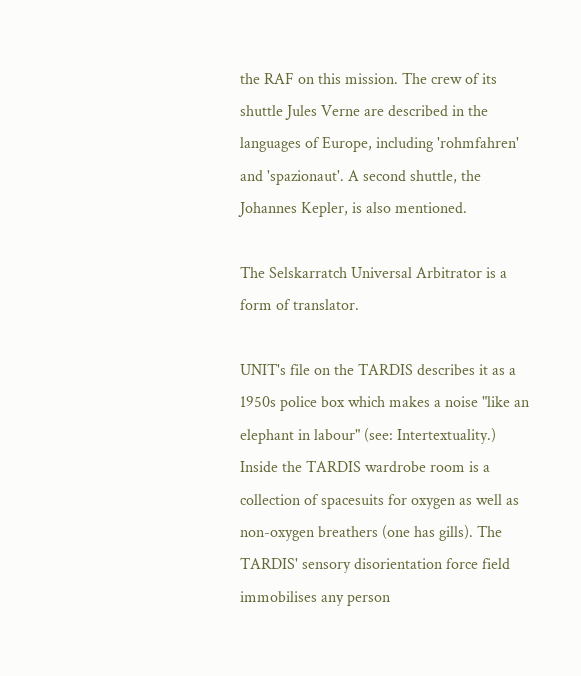the RAF on this mission. The crew of its shuttle Jules Verne are described in the languages of Europe, including 'rohmfahren' and 'spazionaut'. A second shuttle, the Johannes Kepler, is also mentioned.

The Selskarratch Universal Arbitrator is a form of translator.

UNIT's file on the TARDIS describes it as a 1950s police box which makes a noise "like an elephant in labour" (see: Intertextuality.) Inside the TARDIS wardrobe room is a collection of spacesuits for oxygen as well as non-oxygen breathers (one has gills). The TARDIS' sensory disorientation force field immobilises any person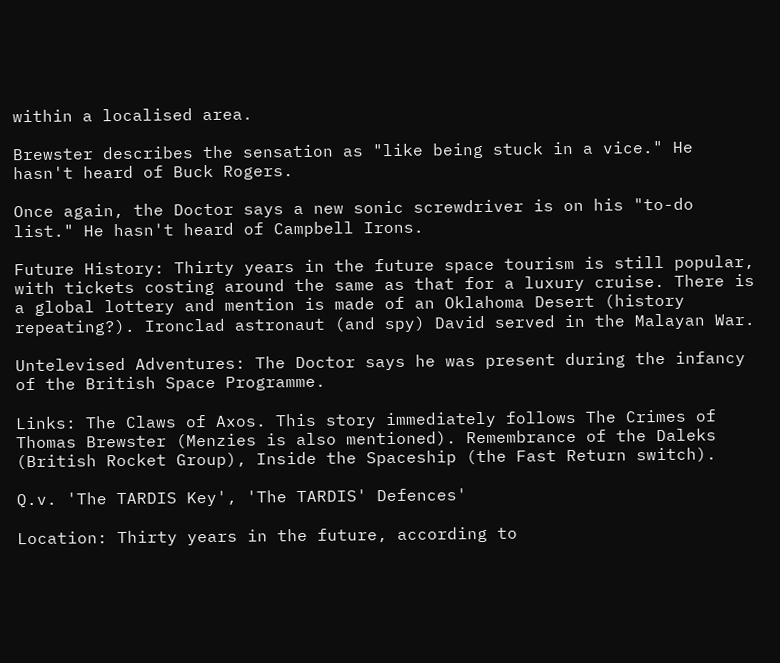within a localised area.

Brewster describes the sensation as "like being stuck in a vice." He hasn't heard of Buck Rogers.

Once again, the Doctor says a new sonic screwdriver is on his "to-do list." He hasn't heard of Campbell Irons.

Future History: Thirty years in the future space tourism is still popular, with tickets costing around the same as that for a luxury cruise. There is a global lottery and mention is made of an Oklahoma Desert (history repeating?). Ironclad astronaut (and spy) David served in the Malayan War.

Untelevised Adventures: The Doctor says he was present during the infancy of the British Space Programme.

Links: The Claws of Axos. This story immediately follows The Crimes of Thomas Brewster (Menzies is also mentioned). Remembrance of the Daleks (British Rocket Group), Inside the Spaceship (the Fast Return switch).

Q.v. 'The TARDIS Key', 'The TARDIS' Defences'

Location: Thirty years in the future, according to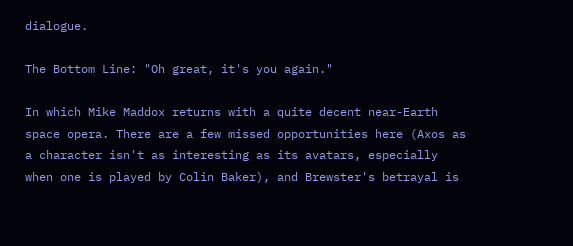dialogue.

The Bottom Line: "Oh great, it's you again."

In which Mike Maddox returns with a quite decent near-Earth space opera. There are a few missed opportunities here (Axos as a character isn't as interesting as its avatars, especially when one is played by Colin Baker), and Brewster's betrayal is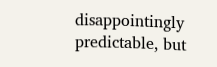disappointingly predictable, but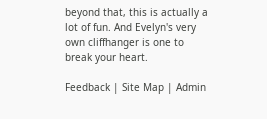beyond that, this is actually a lot of fun. And Evelyn's very own cliffhanger is one to break your heart.

Feedback | Site Map | Admin